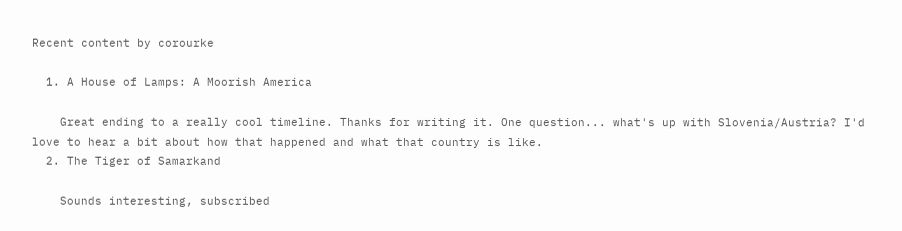Recent content by corourke

  1. A House of Lamps: A Moorish America

    Great ending to a really cool timeline. Thanks for writing it. One question... what's up with Slovenia/Austria? I'd love to hear a bit about how that happened and what that country is like.
  2. The Tiger of Samarkand

    Sounds interesting, subscribed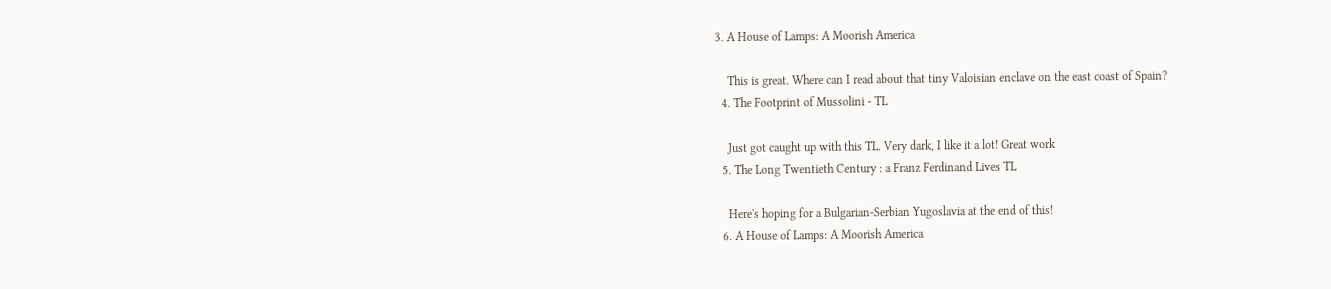3. A House of Lamps: A Moorish America

    This is great. Where can I read about that tiny Valoisian enclave on the east coast of Spain?
  4. The Footprint of Mussolini - TL

    Just got caught up with this TL. Very dark, I like it a lot! Great work
  5. The Long Twentieth Century : a Franz Ferdinand Lives TL

    Here's hoping for a Bulgarian-Serbian Yugoslavia at the end of this!
  6. A House of Lamps: A Moorish America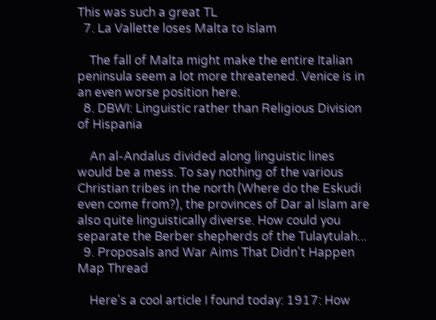This was such a great TL
  7. La Vallette loses Malta to Islam

    The fall of Malta might make the entire Italian peninsula seem a lot more threatened. Venice is in an even worse position here.
  8. DBWI: Linguistic rather than Religious Division of Hispania

    An al-Andalus divided along linguistic lines would be a mess. To say nothing of the various Christian tribes in the north (Where do the Eskudi even come from?), the provinces of Dar al Islam are also quite linguistically diverse. How could you separate the Berber shepherds of the Tulaytulah...
  9. Proposals and War Aims That Didn't Happen Map Thread

    Here's a cool article I found today: 1917: How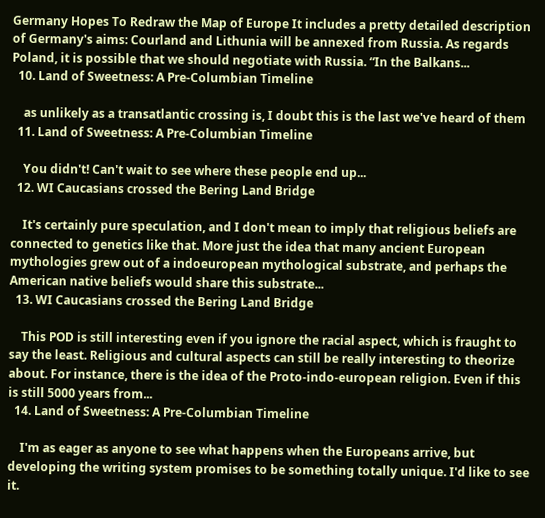Germany Hopes To Redraw the Map of Europe It includes a pretty detailed description of Germany's aims: Courland and Lithunia will be annexed from Russia. As regards Poland, it is possible that we should negotiate with Russia. “In the Balkans...
  10. Land of Sweetness: A Pre-Columbian Timeline

    as unlikely as a transatlantic crossing is, I doubt this is the last we've heard of them
  11. Land of Sweetness: A Pre-Columbian Timeline

    You didn't! Can't wait to see where these people end up...
  12. WI Caucasians crossed the Bering Land Bridge

    It's certainly pure speculation, and I don't mean to imply that religious beliefs are connected to genetics like that. More just the idea that many ancient European mythologies grew out of a indoeuropean mythological substrate, and perhaps the American native beliefs would share this substrate...
  13. WI Caucasians crossed the Bering Land Bridge

    This POD is still interesting even if you ignore the racial aspect, which is fraught to say the least. Religious and cultural aspects can still be really interesting to theorize about. For instance, there is the idea of the Proto-indo-european religion. Even if this is still 5000 years from...
  14. Land of Sweetness: A Pre-Columbian Timeline

    I'm as eager as anyone to see what happens when the Europeans arrive, but developing the writing system promises to be something totally unique. I'd like to see it.